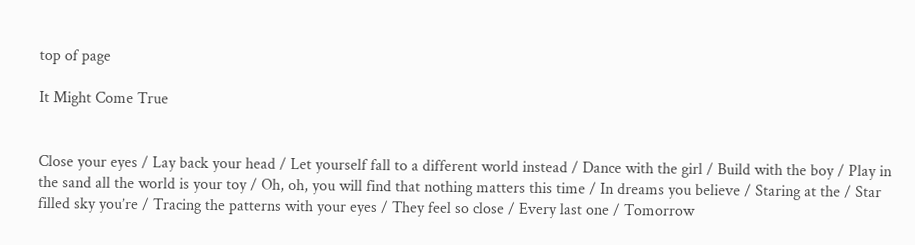top of page

It Might Come True


Close your eyes / Lay back your head / Let yourself fall to a different world instead / Dance with the girl / Build with the boy / Play in the sand all the world is your toy / Oh, oh, you will find that nothing matters this time / In dreams you believe / Staring at the / Star filled sky you’re / Tracing the patterns with your eyes / They feel so close / Every last one / Tomorrow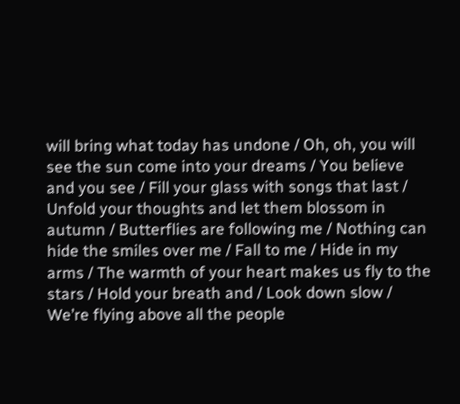will bring what today has undone / Oh, oh, you will see the sun come into your dreams / You believe and you see / Fill your glass with songs that last / Unfold your thoughts and let them blossom in autumn / Butterflies are following me / Nothing can hide the smiles over me / Fall to me / Hide in my arms / The warmth of your heart makes us fly to the stars / Hold your breath and / Look down slow / We’re flying above all the people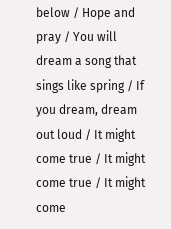below / Hope and pray / You will dream a song that sings like spring / If you dream, dream out loud / It might come true / It might come true / It might come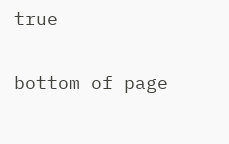true

bottom of page